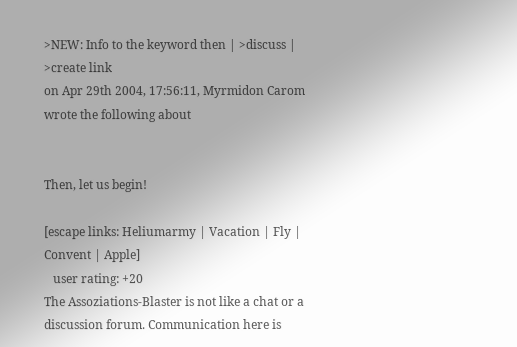>NEW: Info to the keyword then | >discuss | >create link
on Apr 29th 2004, 17:56:11, Myrmidon Carom wrote the following about


Then, let us begin!

[escape links: Heliumarmy | Vacation | Fly | Convent | Apple]
   user rating: +20
The Assoziations-Blaster is not like a chat or a discussion forum. Communication here is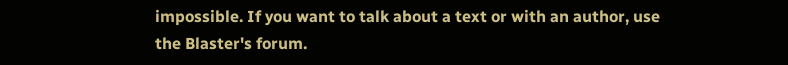impossible. If you want to talk about a text or with an author, use the Blaster's forum.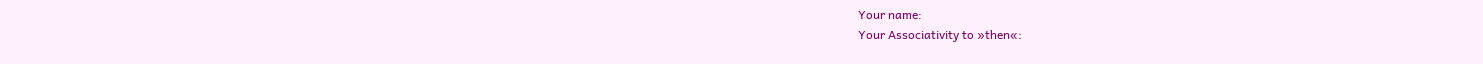Your name:
Your Associativity to »then«: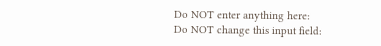Do NOT enter anything here:
Do NOT change this input field: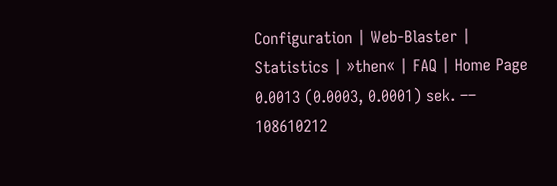Configuration | Web-Blaster | Statistics | »then« | FAQ | Home Page
0.0013 (0.0003, 0.0001) sek. –– 108610212